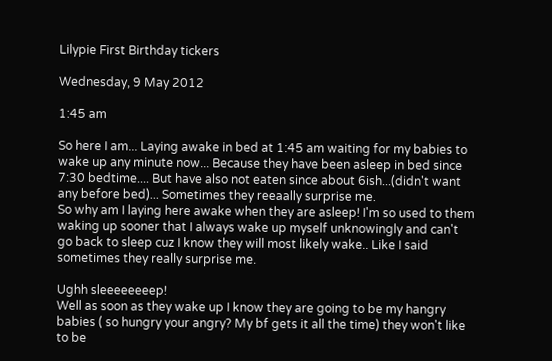Lilypie First Birthday tickers

Wednesday, 9 May 2012

1:45 am

So here I am... Laying awake in bed at 1:45 am waiting for my babies to wake up any minute now... Because they have been asleep in bed since 7:30 bedtime.... But have also not eaten since about 6ish...(didn't want any before bed)... Sometimes they reeaally surprise me.
So why am I laying here awake when they are asleep! I'm so used to them waking up sooner that I always wake up myself unknowingly and can't go back to sleep cuz I know they will most likely wake.. Like I said sometimes they really surprise me.

Ughh sleeeeeeeep!
Well as soon as they wake up I know they are going to be my hangry babies ( so hungry your angry? My bf gets it all the time) they won't like to be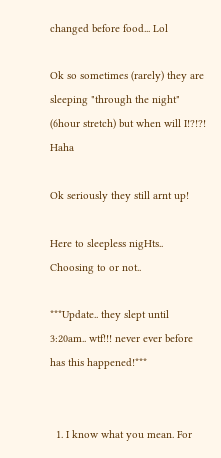changed before food... Lol

Ok so sometimes (rarely) they are sleeping "through the night" (6hour stretch) but when will I!?!?! Haha

Ok seriously they still arnt up!

Here to sleepless nigHts.. Choosing to or not..

***Update.. they slept until 3:20am.. wtf!!! never ever before has this happened!***


  1. I know what you mean. For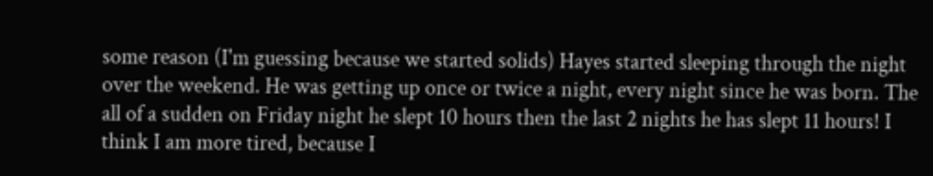some reason (I'm guessing because we started solids) Hayes started sleeping through the night over the weekend. He was getting up once or twice a night, every night since he was born. The all of a sudden on Friday night he slept 10 hours then the last 2 nights he has slept 11 hours! I think I am more tired, because I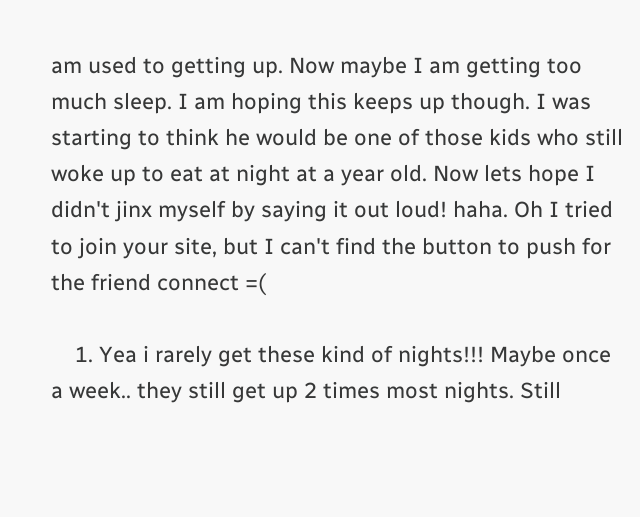am used to getting up. Now maybe I am getting too much sleep. I am hoping this keeps up though. I was starting to think he would be one of those kids who still woke up to eat at night at a year old. Now lets hope I didn't jinx myself by saying it out loud! haha. Oh I tried to join your site, but I can't find the button to push for the friend connect =(

    1. Yea i rarely get these kind of nights!!! Maybe once a week.. they still get up 2 times most nights. Still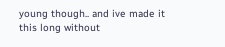young though.. and ive made it this long without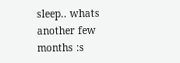sleep.. whats another few months :s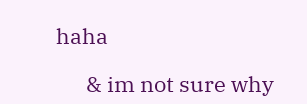haha

      & im not sure why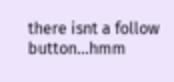there isnt a follow button...hmm